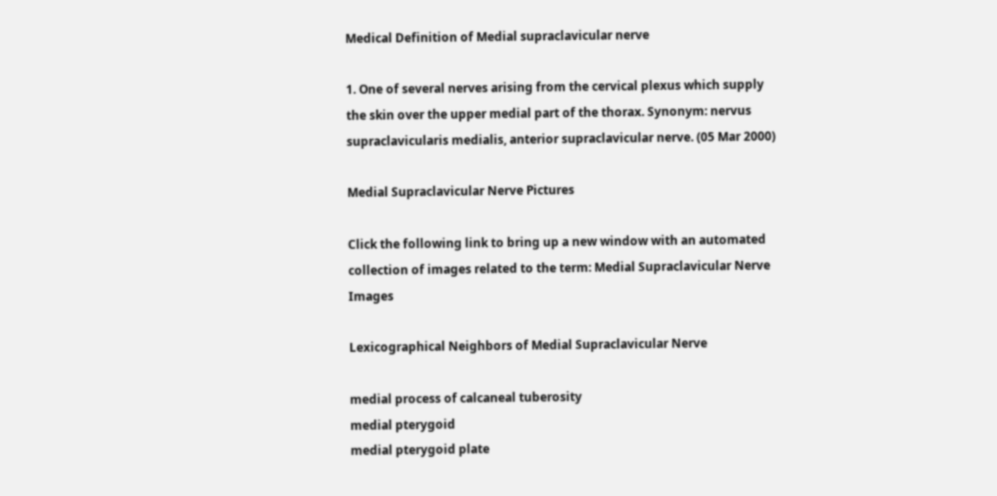Medical Definition of Medial supraclavicular nerve

1. One of several nerves arising from the cervical plexus which supply the skin over the upper medial part of the thorax. Synonym: nervus supraclavicularis medialis, anterior supraclavicular nerve. (05 Mar 2000)

Medial Supraclavicular Nerve Pictures

Click the following link to bring up a new window with an automated collection of images related to the term: Medial Supraclavicular Nerve Images

Lexicographical Neighbors of Medial Supraclavicular Nerve

medial process of calcaneal tuberosity
medial pterygoid
medial pterygoid plate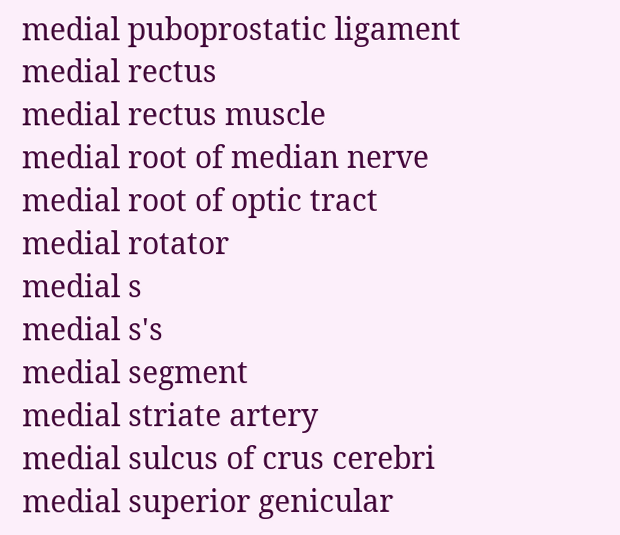medial puboprostatic ligament
medial rectus
medial rectus muscle
medial root of median nerve
medial root of optic tract
medial rotator
medial s
medial s's
medial segment
medial striate artery
medial sulcus of crus cerebri
medial superior genicular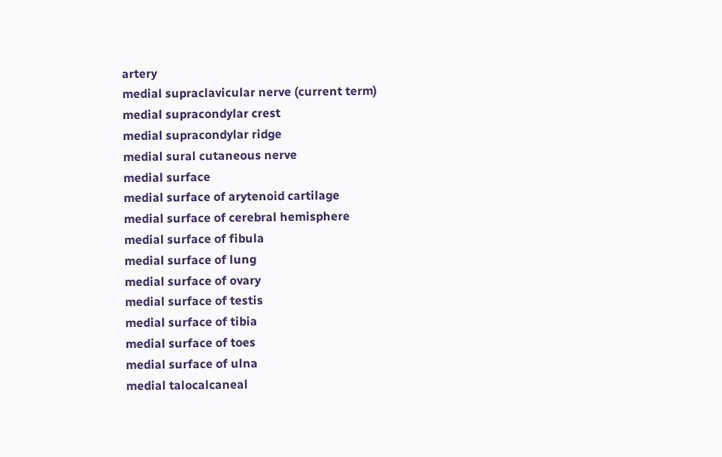artery
medial supraclavicular nerve (current term)
medial supracondylar crest
medial supracondylar ridge
medial sural cutaneous nerve
medial surface
medial surface of arytenoid cartilage
medial surface of cerebral hemisphere
medial surface of fibula
medial surface of lung
medial surface of ovary
medial surface of testis
medial surface of tibia
medial surface of toes
medial surface of ulna
medial talocalcaneal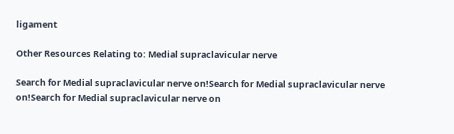ligament

Other Resources Relating to: Medial supraclavicular nerve

Search for Medial supraclavicular nerve on!Search for Medial supraclavicular nerve on!Search for Medial supraclavicular nerve on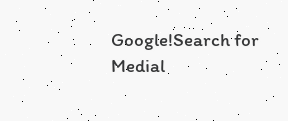Google!Search for Medial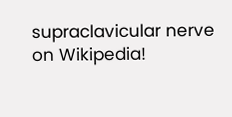supraclavicular nerve on Wikipedia!